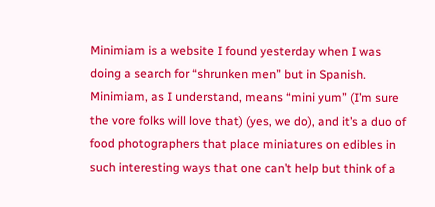Minimiam is a website I found yesterday when I was doing a search for “shrunken men” but in Spanish. Minimiam, as I understand, means “mini yum” (I’m sure the vore folks will love that) (yes, we do), and it’s a duo of food photographers that place miniatures on edibles in such interesting ways that one can’t help but think of a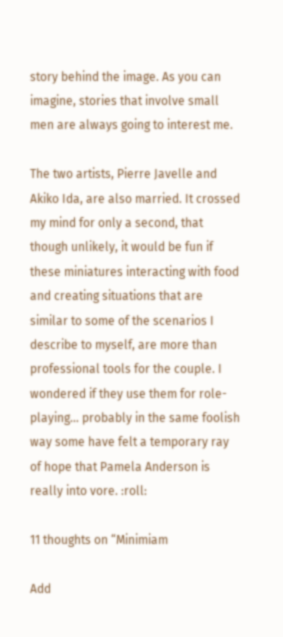story behind the image. As you can imagine, stories that involve small men are always going to interest me.

The two artists, Pierre Javelle and Akiko Ida, are also married. It crossed my mind for only a second, that though unlikely, it would be fun if these miniatures interacting with food and creating situations that are similar to some of the scenarios I describe to myself, are more than professional tools for the couple. I wondered if they use them for role-playing… probably in the same foolish way some have felt a temporary ray of hope that Pamela Anderson is really into vore. :roll:

11 thoughts on “Minimiam

Add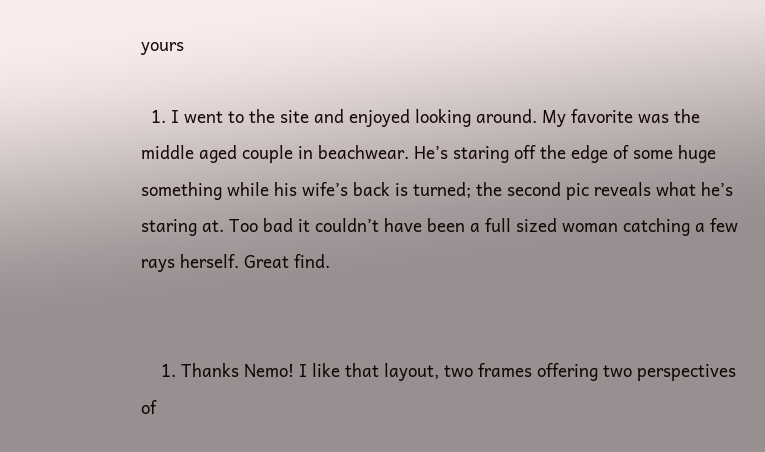yours

  1. I went to the site and enjoyed looking around. My favorite was the middle aged couple in beachwear. He’s staring off the edge of some huge something while his wife’s back is turned; the second pic reveals what he’s staring at. Too bad it couldn’t have been a full sized woman catching a few rays herself. Great find.


    1. Thanks Nemo! I like that layout, two frames offering two perspectives of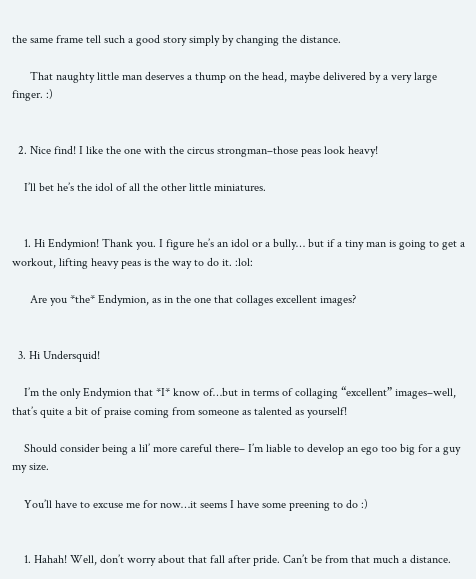the same frame tell such a good story simply by changing the distance.

      That naughty little man deserves a thump on the head, maybe delivered by a very large finger. :)


  2. Nice find! I like the one with the circus strongman–those peas look heavy!

    I’ll bet he’s the idol of all the other little miniatures.


    1. Hi Endymion! Thank you. I figure he’s an idol or a bully… but if a tiny man is going to get a workout, lifting heavy peas is the way to do it. :lol:

      Are you *the* Endymion, as in the one that collages excellent images?


  3. Hi Undersquid!

    I’m the only Endymion that *I* know of…but in terms of collaging “excellent” images–well, that’s quite a bit of praise coming from someone as talented as yourself!

    Should consider being a lil’ more careful there– I’m liable to develop an ego too big for a guy my size.

    You’ll have to excuse me for now…it seems I have some preening to do :)


    1. Hahah! Well, don’t worry about that fall after pride. Can’t be from that much a distance.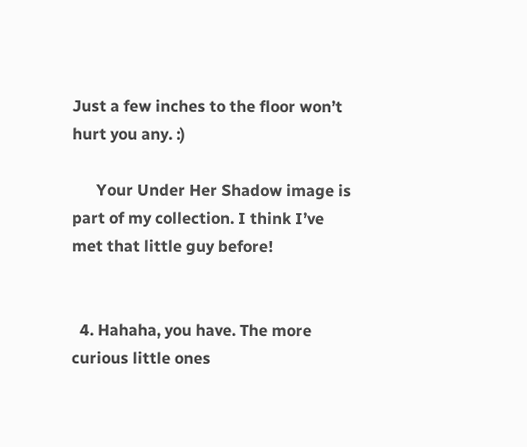Just a few inches to the floor won’t hurt you any. :)

      Your Under Her Shadow image is part of my collection. I think I’ve met that little guy before!


  4. Hahaha, you have. The more curious little ones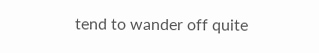tend to wander off quite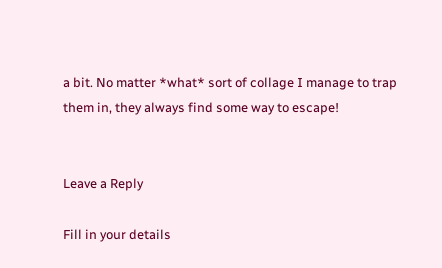a bit. No matter *what* sort of collage I manage to trap them in, they always find some way to escape!


Leave a Reply

Fill in your details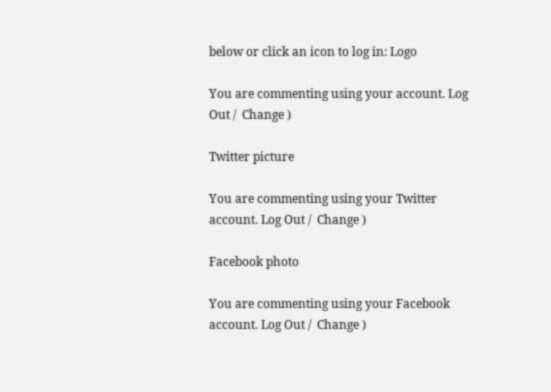below or click an icon to log in: Logo

You are commenting using your account. Log Out /  Change )

Twitter picture

You are commenting using your Twitter account. Log Out /  Change )

Facebook photo

You are commenting using your Facebook account. Log Out /  Change )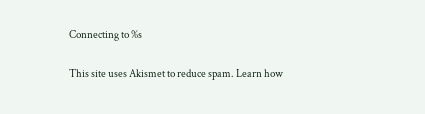Connecting to %s

This site uses Akismet to reduce spam. Learn how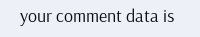your comment data is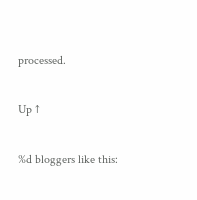processed.

Up ↑

%d bloggers like this: